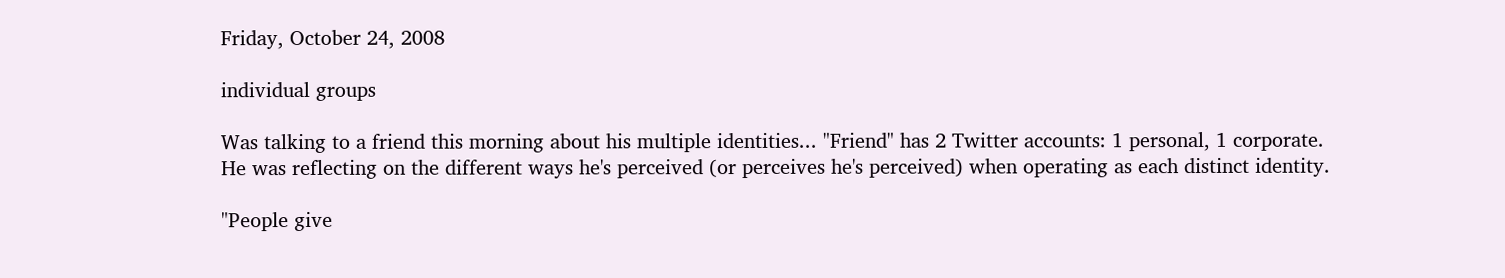Friday, October 24, 2008

individual groups

Was talking to a friend this morning about his multiple identities... "Friend" has 2 Twitter accounts: 1 personal, 1 corporate. He was reflecting on the different ways he's perceived (or perceives he's perceived) when operating as each distinct identity.

"People give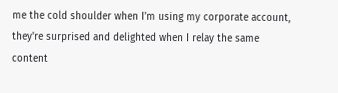me the cold shoulder when I'm using my corporate account, they're surprised and delighted when I relay the same content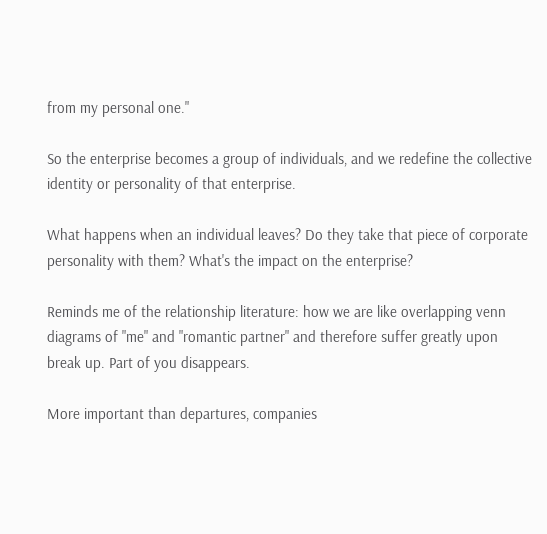from my personal one."

So the enterprise becomes a group of individuals, and we redefine the collective identity or personality of that enterprise.

What happens when an individual leaves? Do they take that piece of corporate personality with them? What's the impact on the enterprise?

Reminds me of the relationship literature: how we are like overlapping venn diagrams of "me" and "romantic partner" and therefore suffer greatly upon break up. Part of you disappears.

More important than departures, companies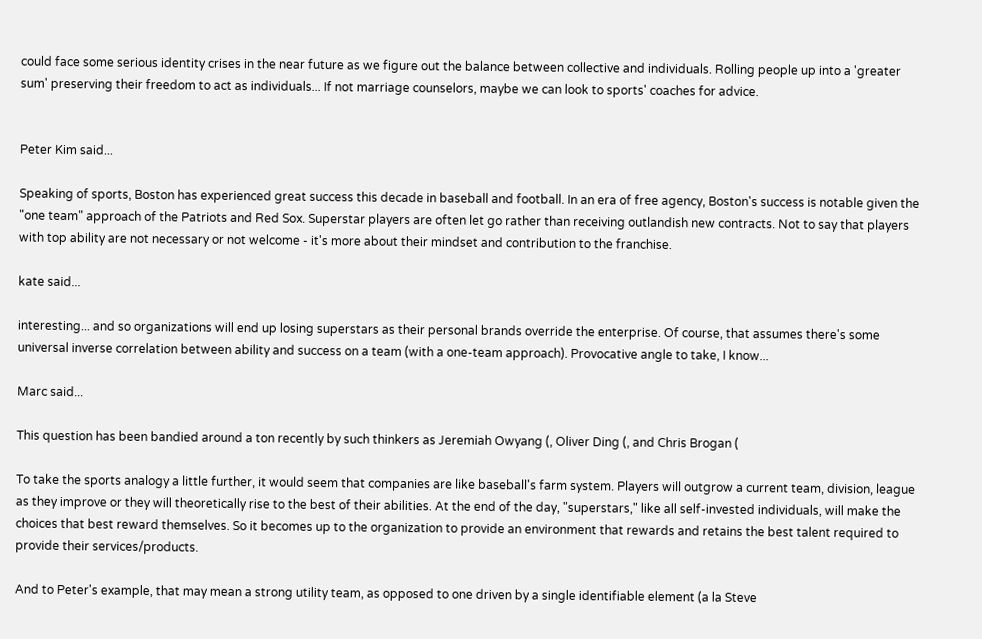could face some serious identity crises in the near future as we figure out the balance between collective and individuals. Rolling people up into a 'greater sum' preserving their freedom to act as individuals... If not marriage counselors, maybe we can look to sports' coaches for advice.


Peter Kim said...

Speaking of sports, Boston has experienced great success this decade in baseball and football. In an era of free agency, Boston's success is notable given the "one team" approach of the Patriots and Red Sox. Superstar players are often let go rather than receiving outlandish new contracts. Not to say that players with top ability are not necessary or not welcome - it's more about their mindset and contribution to the franchise.

kate said...

interesting... and so organizations will end up losing superstars as their personal brands override the enterprise. Of course, that assumes there's some universal inverse correlation between ability and success on a team (with a one-team approach). Provocative angle to take, I know...

Marc said...

This question has been bandied around a ton recently by such thinkers as Jeremiah Owyang (, Oliver Ding (, and Chris Brogan (

To take the sports analogy a little further, it would seem that companies are like baseball's farm system. Players will outgrow a current team, division, league as they improve or they will theoretically rise to the best of their abilities. At the end of the day, "superstars," like all self-invested individuals, will make the choices that best reward themselves. So it becomes up to the organization to provide an environment that rewards and retains the best talent required to provide their services/products.

And to Peter's example, that may mean a strong utility team, as opposed to one driven by a single identifiable element (a la Steve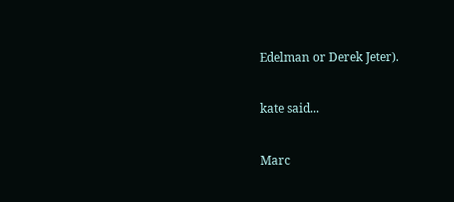Edelman or Derek Jeter).

kate said...

Marc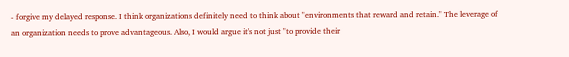- forgive my delayed response. I think organizations definitely need to think about "environments that reward and retain." The leverage of an organization needs to prove advantageous. Also, I would argue it's not just "to provide their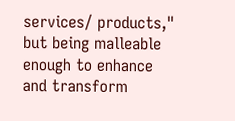services/ products," but being malleable enough to enhance and transform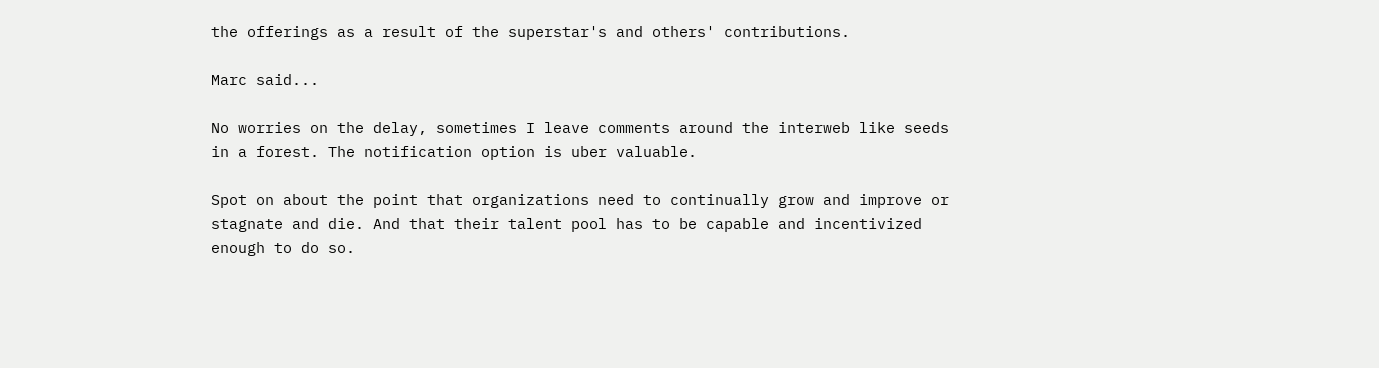the offerings as a result of the superstar's and others' contributions.

Marc said...

No worries on the delay, sometimes I leave comments around the interweb like seeds in a forest. The notification option is uber valuable.

Spot on about the point that organizations need to continually grow and improve or stagnate and die. And that their talent pool has to be capable and incentivized enough to do so.